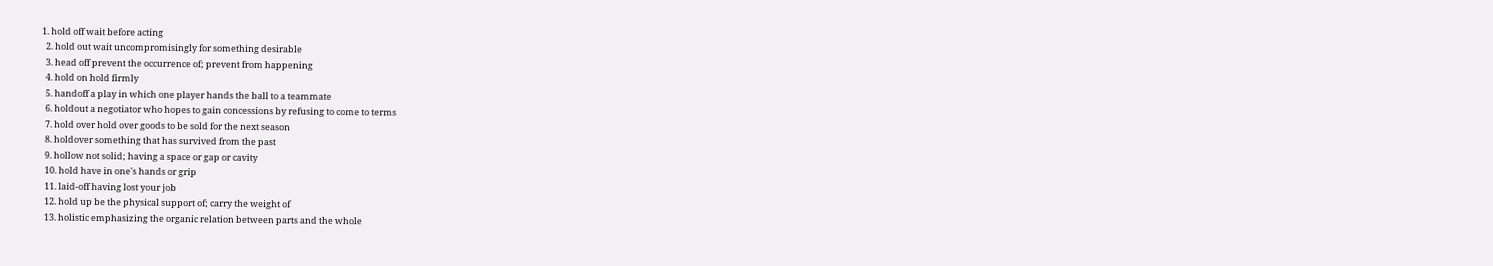1. hold off wait before acting
  2. hold out wait uncompromisingly for something desirable
  3. head off prevent the occurrence of; prevent from happening
  4. hold on hold firmly
  5. handoff a play in which one player hands the ball to a teammate
  6. holdout a negotiator who hopes to gain concessions by refusing to come to terms
  7. hold over hold over goods to be sold for the next season
  8. holdover something that has survived from the past
  9. hollow not solid; having a space or gap or cavity
  10. hold have in one's hands or grip
  11. laid-off having lost your job
  12. hold up be the physical support of; carry the weight of
  13. holistic emphasizing the organic relation between parts and the whole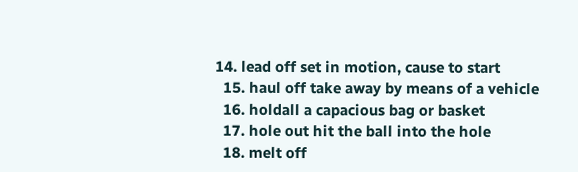14. lead off set in motion, cause to start
  15. haul off take away by means of a vehicle
  16. holdall a capacious bag or basket
  17. hole out hit the ball into the hole
  18. melt off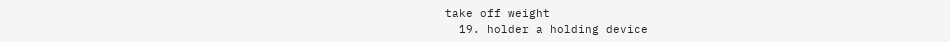take off weight
  19. holder a holding device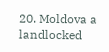20. Moldova a landlocked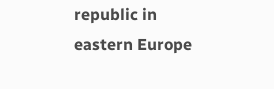republic in eastern Europe